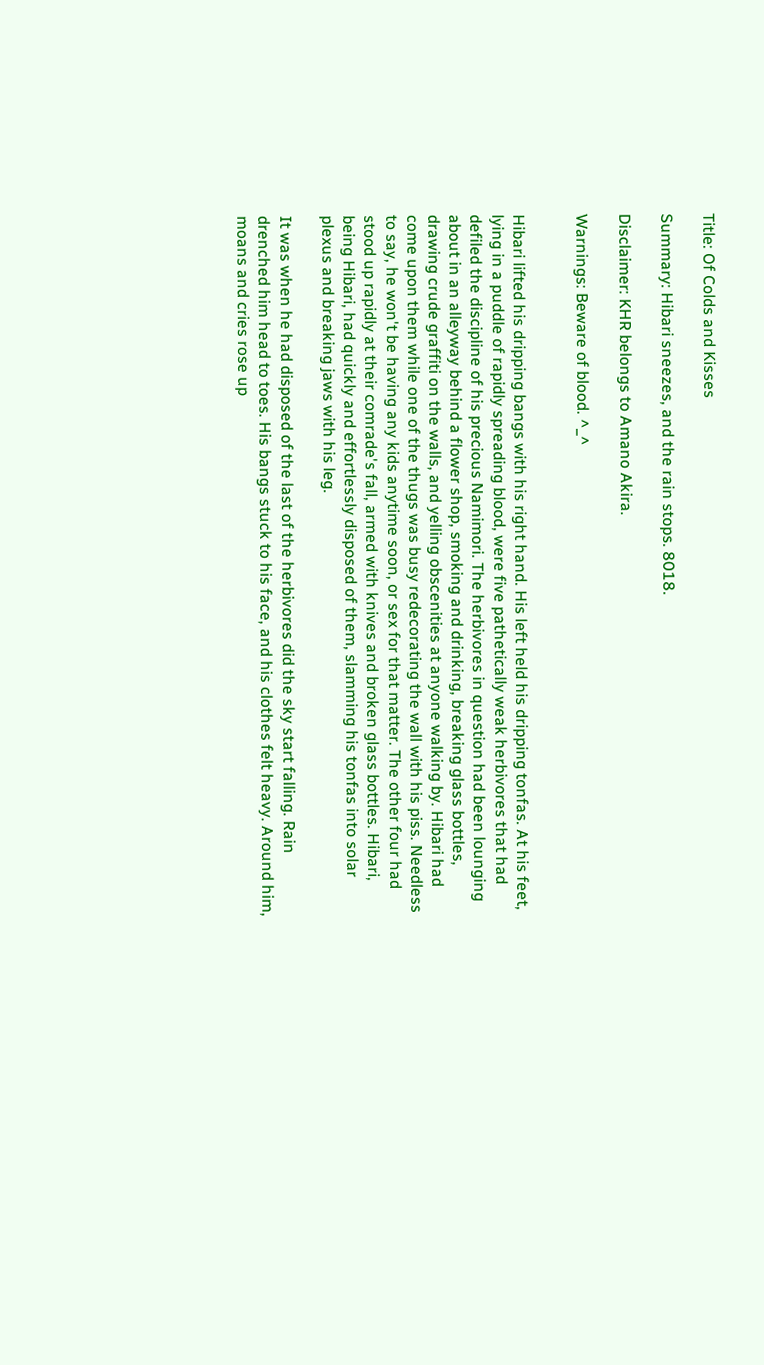Title: Of Colds and Kisses

Summary: Hibari sneezes, and the rain stops. 8018.

Disclaimer: KHR belongs to Amano Akira.

Warnings: Beware of blood. ^_^


Hibari lifted his dripping bangs with his right hand. His left held his dripping tonfas. At his feet, lying in a puddle of rapidly spreading blood, were five pathetically weak herbivores that had defiled the discipline of his precious Namimori. The herbivores in question had been lounging about in an alleyway behind a flower shop, smoking and drinking, breaking glass bottles, drawing crude graffiti on the walls, and yelling obscenities at anyone walking by. Hibari had come upon them while one of the thugs was busy redecorating the wall with his piss. Needless to say, he won't be having any kids anytime soon, or sex for that matter. The other four had stood up rapidly at their comrade's fall, armed with knives and broken glass bottles. Hibari, being Hibari, had quickly and effortlessly disposed of them, slamming his tonfas into solar plexus and breaking jaws with his leg.

It was when he had disposed of the last of the herbivores did the sky start falling. Rain drenched him head to toes. His bangs stuck to his face, and his clothes felt heavy. Around him, moans and cries rose up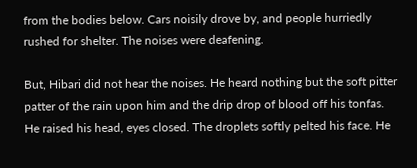from the bodies below. Cars noisily drove by, and people hurriedly rushed for shelter. The noises were deafening.

But, Hibari did not hear the noises. He heard nothing but the soft pitter patter of the rain upon him and the drip drop of blood off his tonfas. He raised his head, eyes closed. The droplets softly pelted his face. He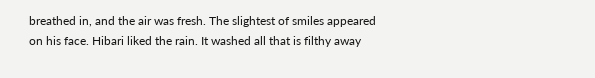breathed in, and the air was fresh. The slightest of smiles appeared on his face. Hibari liked the rain. It washed all that is filthy away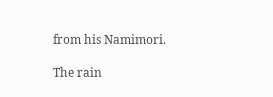from his Namimori.

The rain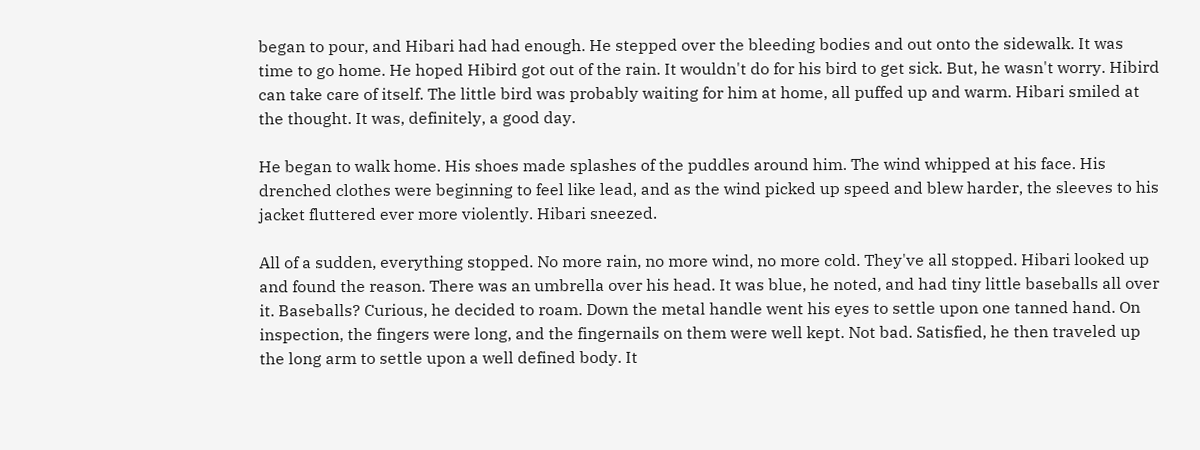began to pour, and Hibari had had enough. He stepped over the bleeding bodies and out onto the sidewalk. It was time to go home. He hoped Hibird got out of the rain. It wouldn't do for his bird to get sick. But, he wasn't worry. Hibird can take care of itself. The little bird was probably waiting for him at home, all puffed up and warm. Hibari smiled at the thought. It was, definitely, a good day.

He began to walk home. His shoes made splashes of the puddles around him. The wind whipped at his face. His drenched clothes were beginning to feel like lead, and as the wind picked up speed and blew harder, the sleeves to his jacket fluttered ever more violently. Hibari sneezed.

All of a sudden, everything stopped. No more rain, no more wind, no more cold. They've all stopped. Hibari looked up and found the reason. There was an umbrella over his head. It was blue, he noted, and had tiny little baseballs all over it. Baseballs? Curious, he decided to roam. Down the metal handle went his eyes to settle upon one tanned hand. On inspection, the fingers were long, and the fingernails on them were well kept. Not bad. Satisfied, he then traveled up the long arm to settle upon a well defined body. It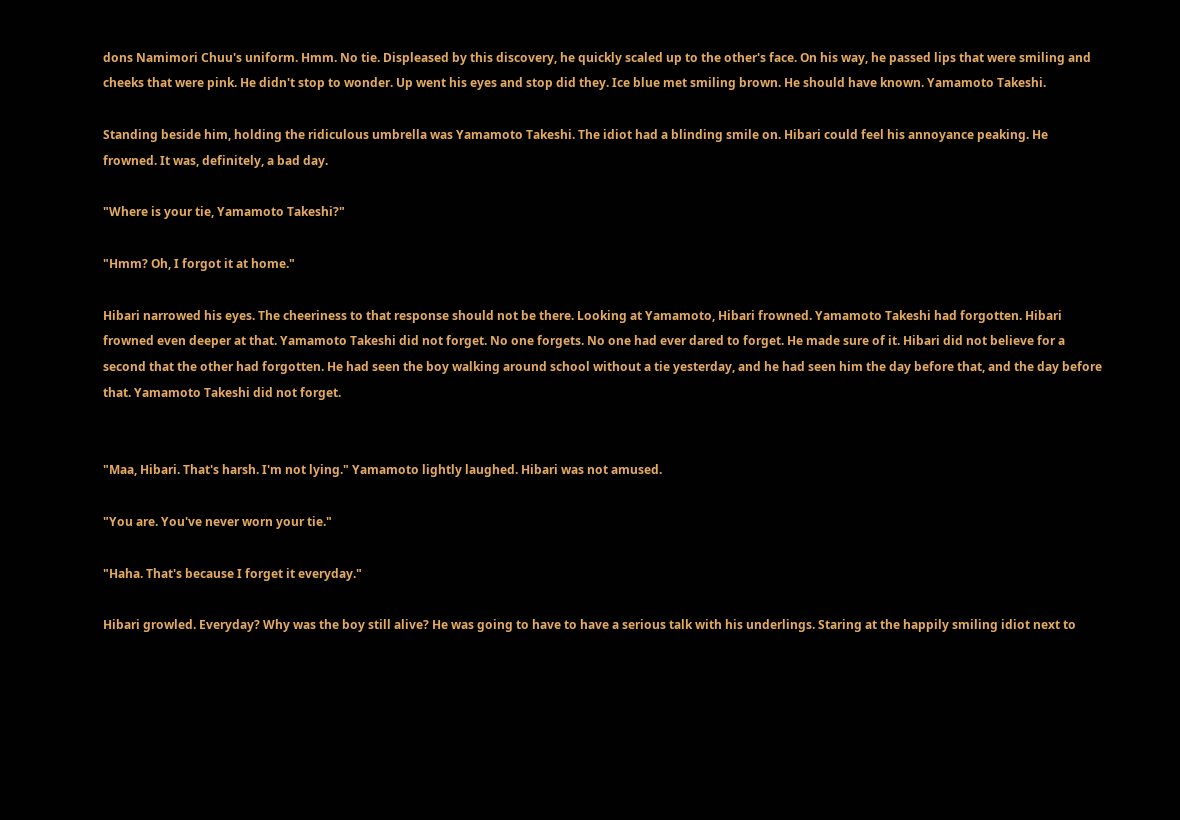dons Namimori Chuu's uniform. Hmm. No tie. Displeased by this discovery, he quickly scaled up to the other's face. On his way, he passed lips that were smiling and cheeks that were pink. He didn't stop to wonder. Up went his eyes and stop did they. Ice blue met smiling brown. He should have known. Yamamoto Takeshi.

Standing beside him, holding the ridiculous umbrella was Yamamoto Takeshi. The idiot had a blinding smile on. Hibari could feel his annoyance peaking. He frowned. It was, definitely, a bad day.

"Where is your tie, Yamamoto Takeshi?"

"Hmm? Oh, I forgot it at home."

Hibari narrowed his eyes. The cheeriness to that response should not be there. Looking at Yamamoto, Hibari frowned. Yamamoto Takeshi had forgotten. Hibari frowned even deeper at that. Yamamoto Takeshi did not forget. No one forgets. No one had ever dared to forget. He made sure of it. Hibari did not believe for a second that the other had forgotten. He had seen the boy walking around school without a tie yesterday, and he had seen him the day before that, and the day before that. Yamamoto Takeshi did not forget.


"Maa, Hibari. That's harsh. I'm not lying." Yamamoto lightly laughed. Hibari was not amused.

"You are. You've never worn your tie."

"Haha. That's because I forget it everyday."

Hibari growled. Everyday? Why was the boy still alive? He was going to have to have a serious talk with his underlings. Staring at the happily smiling idiot next to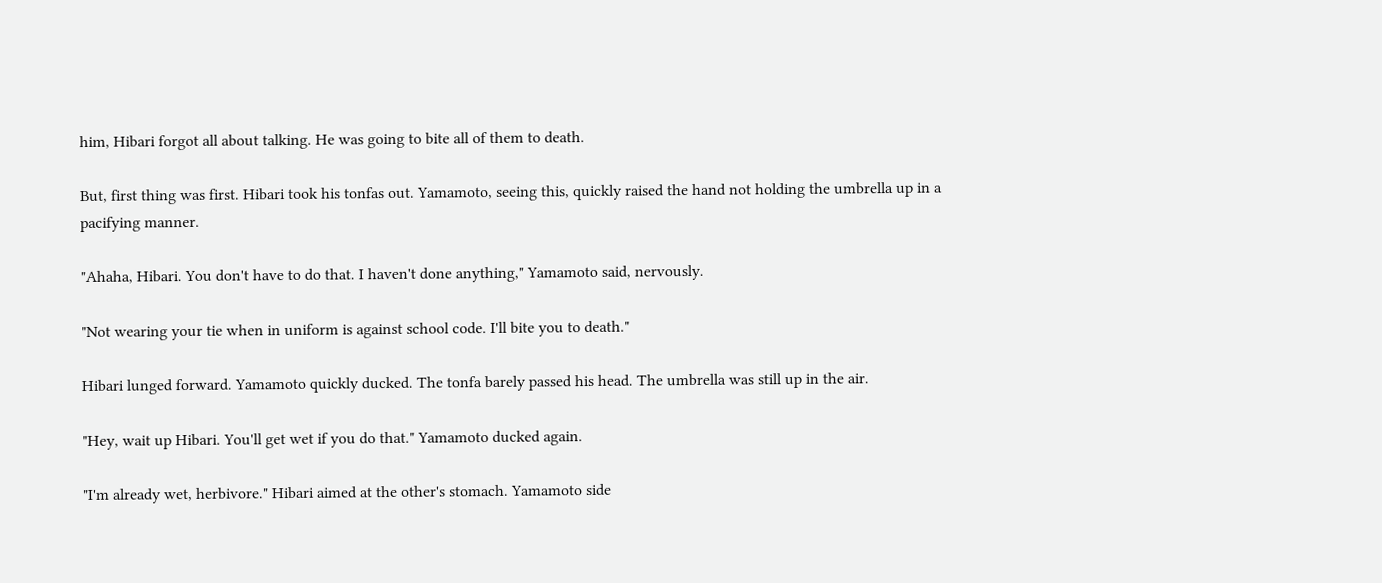him, Hibari forgot all about talking. He was going to bite all of them to death.

But, first thing was first. Hibari took his tonfas out. Yamamoto, seeing this, quickly raised the hand not holding the umbrella up in a pacifying manner.

"Ahaha, Hibari. You don't have to do that. I haven't done anything," Yamamoto said, nervously.

"Not wearing your tie when in uniform is against school code. I'll bite you to death."

Hibari lunged forward. Yamamoto quickly ducked. The tonfa barely passed his head. The umbrella was still up in the air.

"Hey, wait up Hibari. You'll get wet if you do that." Yamamoto ducked again.

"I'm already wet, herbivore." Hibari aimed at the other's stomach. Yamamoto side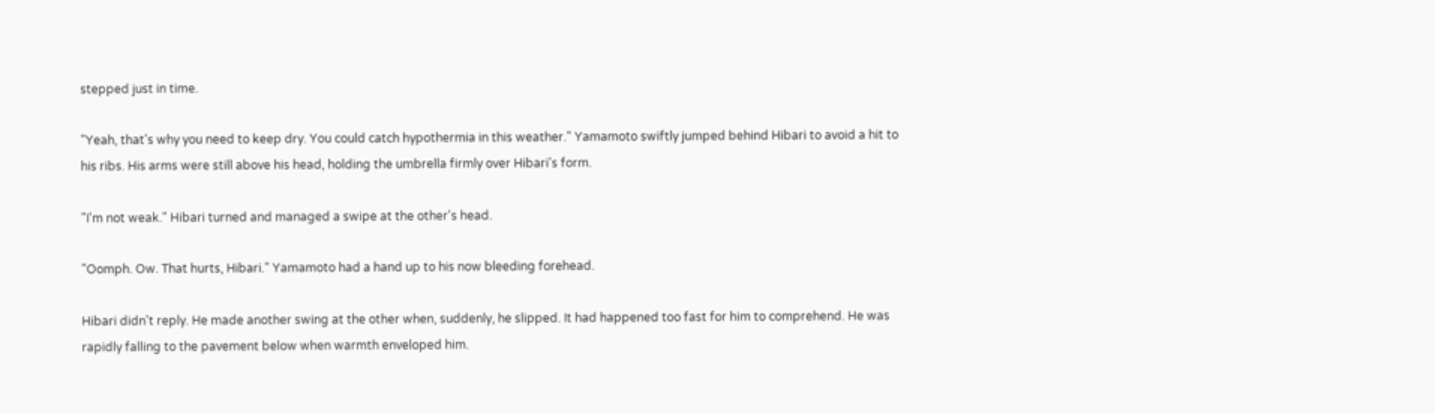stepped just in time.

"Yeah, that's why you need to keep dry. You could catch hypothermia in this weather." Yamamoto swiftly jumped behind Hibari to avoid a hit to his ribs. His arms were still above his head, holding the umbrella firmly over Hibari's form.

"I'm not weak." Hibari turned and managed a swipe at the other's head.

"Oomph. Ow. That hurts, Hibari." Yamamoto had a hand up to his now bleeding forehead.

Hibari didn't reply. He made another swing at the other when, suddenly, he slipped. It had happened too fast for him to comprehend. He was rapidly falling to the pavement below when warmth enveloped him.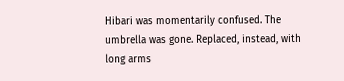Hibari was momentarily confused. The umbrella was gone. Replaced, instead, with long arms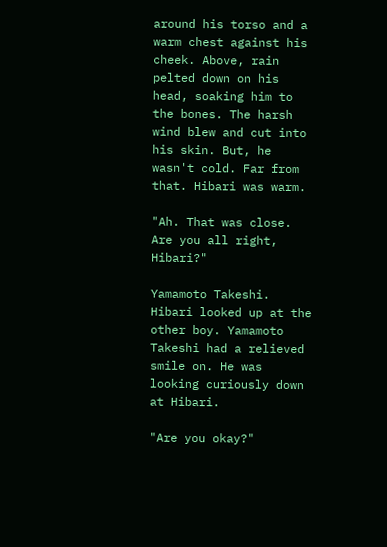around his torso and a warm chest against his cheek. Above, rain pelted down on his head, soaking him to the bones. The harsh wind blew and cut into his skin. But, he wasn't cold. Far from that. Hibari was warm.

"Ah. That was close. Are you all right, Hibari?"

Yamamoto Takeshi. Hibari looked up at the other boy. Yamamoto Takeshi had a relieved smile on. He was looking curiously down at Hibari.

"Are you okay?"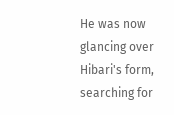He was now glancing over Hibari's form, searching for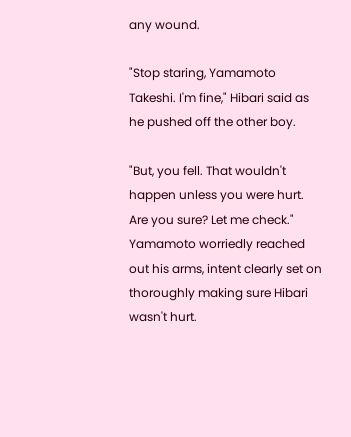any wound.

"Stop staring, Yamamoto Takeshi. I'm fine," Hibari said as he pushed off the other boy.

"But, you fell. That wouldn't happen unless you were hurt. Are you sure? Let me check." Yamamoto worriedly reached out his arms, intent clearly set on thoroughly making sure Hibari wasn't hurt.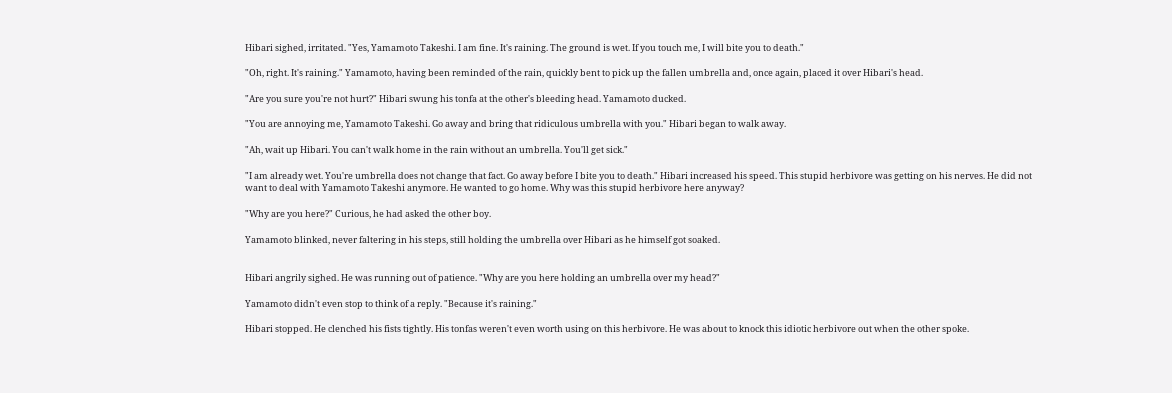Hibari sighed, irritated. "Yes, Yamamoto Takeshi. I am fine. It's raining. The ground is wet. If you touch me, I will bite you to death."

"Oh, right. It's raining." Yamamoto, having been reminded of the rain, quickly bent to pick up the fallen umbrella and, once again, placed it over Hibari's head.

"Are you sure you're not hurt?" Hibari swung his tonfa at the other's bleeding head. Yamamoto ducked.

"You are annoying me, Yamamoto Takeshi. Go away and bring that ridiculous umbrella with you." Hibari began to walk away.

"Ah, wait up Hibari. You can't walk home in the rain without an umbrella. You'll get sick."

"I am already wet. You're umbrella does not change that fact. Go away before I bite you to death." Hibari increased his speed. This stupid herbivore was getting on his nerves. He did not want to deal with Yamamoto Takeshi anymore. He wanted to go home. Why was this stupid herbivore here anyway?

"Why are you here?" Curious, he had asked the other boy.

Yamamoto blinked, never faltering in his steps, still holding the umbrella over Hibari as he himself got soaked.


Hibari angrily sighed. He was running out of patience. "Why are you here holding an umbrella over my head?"

Yamamoto didn't even stop to think of a reply. "Because it's raining."

Hibari stopped. He clenched his fists tightly. His tonfas weren't even worth using on this herbivore. He was about to knock this idiotic herbivore out when the other spoke.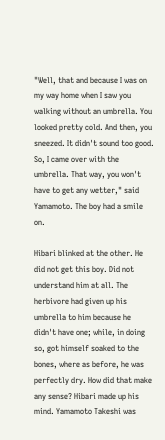"Well, that and because I was on my way home when I saw you walking without an umbrella. You looked pretty cold. And then, you sneezed. It didn't sound too good. So, I came over with the umbrella. That way, you won't have to get any wetter," said Yamamoto. The boy had a smile on.

Hibari blinked at the other. He did not get this boy. Did not understand him at all. The herbivore had given up his umbrella to him because he didn't have one; while, in doing so, got himself soaked to the bones, where as before, he was perfectly dry. How did that make any sense? Hibari made up his mind. Yamamoto Takeshi was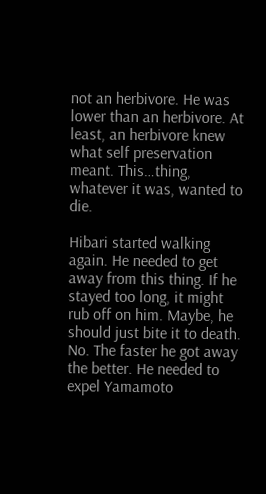not an herbivore. He was lower than an herbivore. At least, an herbivore knew what self preservation meant. This…thing, whatever it was, wanted to die.

Hibari started walking again. He needed to get away from this thing. If he stayed too long, it might rub off on him. Maybe, he should just bite it to death. No. The faster he got away the better. He needed to expel Yamamoto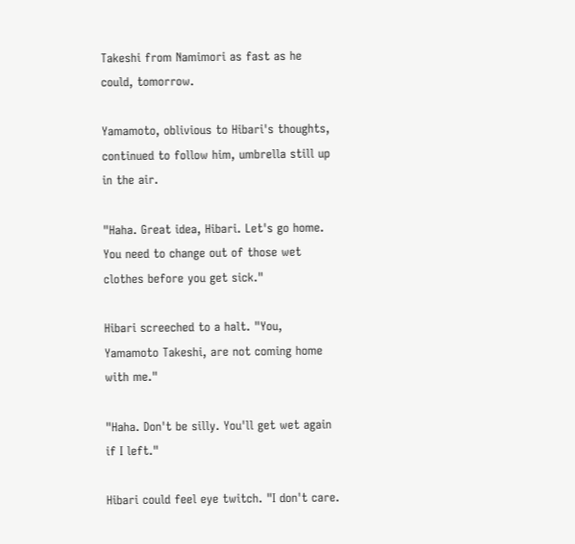Takeshi from Namimori as fast as he could, tomorrow.

Yamamoto, oblivious to Hibari's thoughts, continued to follow him, umbrella still up in the air.

"Haha. Great idea, Hibari. Let's go home. You need to change out of those wet clothes before you get sick."

Hibari screeched to a halt. "You, Yamamoto Takeshi, are not coming home with me."

"Haha. Don't be silly. You'll get wet again if I left."

Hibari could feel eye twitch. "I don't care.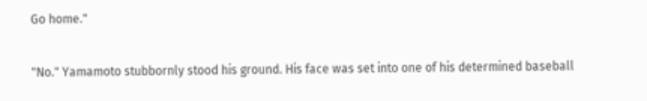Go home."

"No." Yamamoto stubbornly stood his ground. His face was set into one of his determined baseball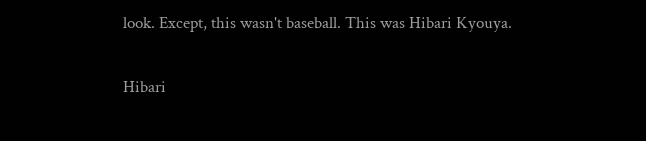look. Except, this wasn't baseball. This was Hibari Kyouya.

Hibari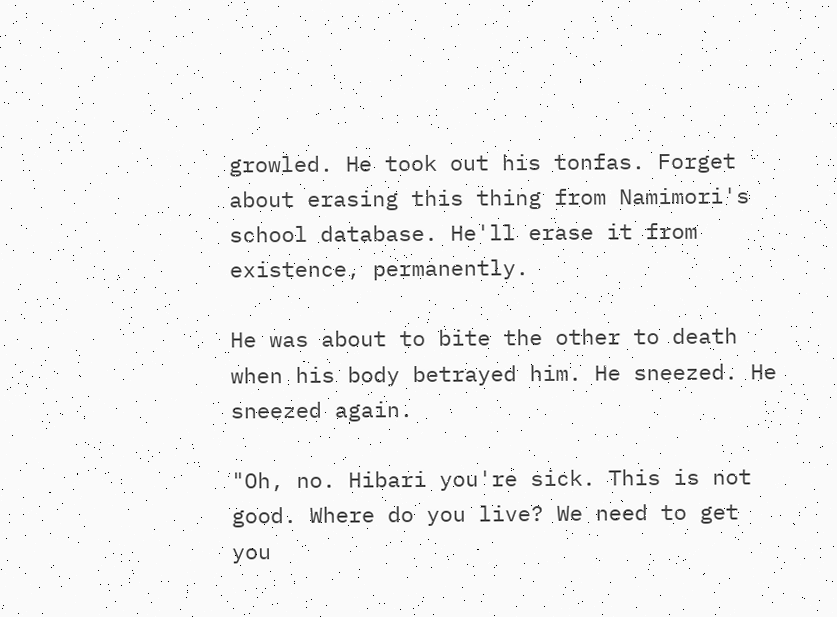growled. He took out his tonfas. Forget about erasing this thing from Namimori's school database. He'll erase it from existence, permanently.

He was about to bite the other to death when his body betrayed him. He sneezed. He sneezed again.

"Oh, no. Hibari you're sick. This is not good. Where do you live? We need to get you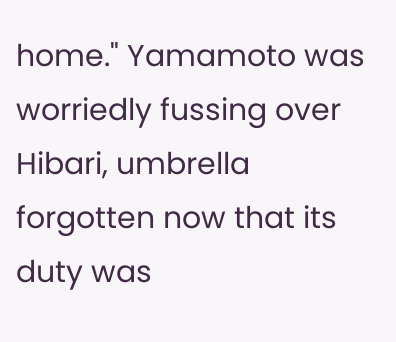home." Yamamoto was worriedly fussing over Hibari, umbrella forgotten now that its duty was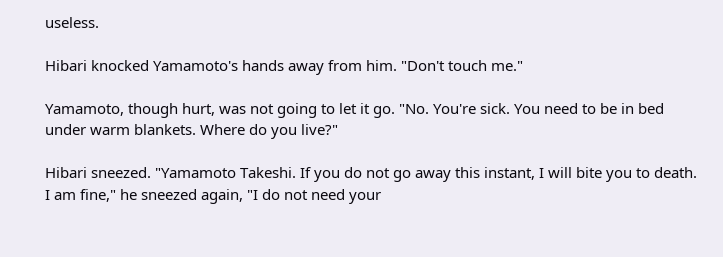useless.

Hibari knocked Yamamoto's hands away from him. "Don't touch me."

Yamamoto, though hurt, was not going to let it go. "No. You're sick. You need to be in bed under warm blankets. Where do you live?"

Hibari sneezed. "Yamamoto Takeshi. If you do not go away this instant, I will bite you to death. I am fine," he sneezed again, "I do not need your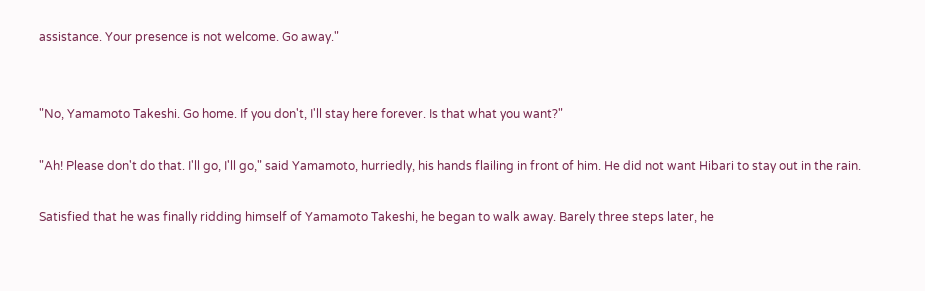assistance. Your presence is not welcome. Go away."


"No, Yamamoto Takeshi. Go home. If you don't, I'll stay here forever. Is that what you want?"

"Ah! Please don't do that. I'll go, I'll go," said Yamamoto, hurriedly, his hands flailing in front of him. He did not want Hibari to stay out in the rain.

Satisfied that he was finally ridding himself of Yamamoto Takeshi, he began to walk away. Barely three steps later, he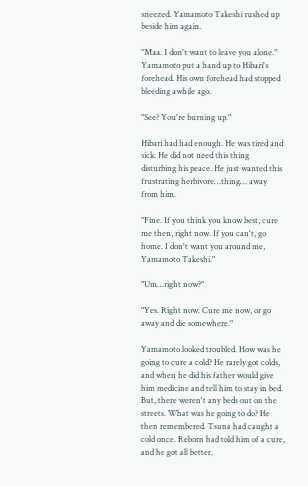sneezed. Yamamoto Takeshi rushed up beside him again.

"Maa. I don't want to leave you alone." Yamamoto put a hand up to Hibari's forehead. His own forehead had stopped bleeding awhile ago.

"See? You're burning up."

Hibari had had enough. He was tired and sick. He did not need this thing disturbing his peace. He just wanted this frustrating herbivore…thing… away from him.

"Fine. If you think you know best, cure me then, right now. If you can't, go home. I don't want you around me, Yamamoto Takeshi."

"Um…right now?"

"Yes. Right now. Cure me now, or go away and die somewhere."

Yamamoto looked troubled. How was he going to cure a cold? He rarely got colds, and when he did his father would give him medicine and tell him to stay in bed. But, there weren't any beds out on the streets. What was he going to do? He then remembered. Tsuna had caught a cold once. Reborn had told him of a cure, and he got all better.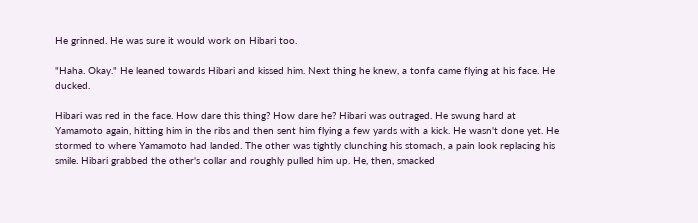He grinned. He was sure it would work on Hibari too.

"Haha. Okay." He leaned towards Hibari and kissed him. Next thing he knew, a tonfa came flying at his face. He ducked.

Hibari was red in the face. How dare this thing? How dare he? Hibari was outraged. He swung hard at Yamamoto again, hitting him in the ribs and then sent him flying a few yards with a kick. He wasn't done yet. He stormed to where Yamamoto had landed. The other was tightly clunching his stomach, a pain look replacing his smile. Hibari grabbed the other's collar and roughly pulled him up. He, then, smacked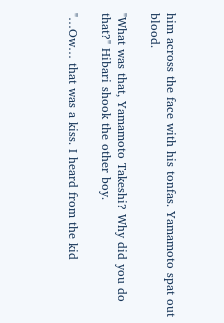him across the face with his tonfas. Yamamoto spat out blood.

"What was that, Yamamoto Takeshi? Why did you do that?" Hibari shook the other boy.

"…Ow… that was a kiss. I heard from the kid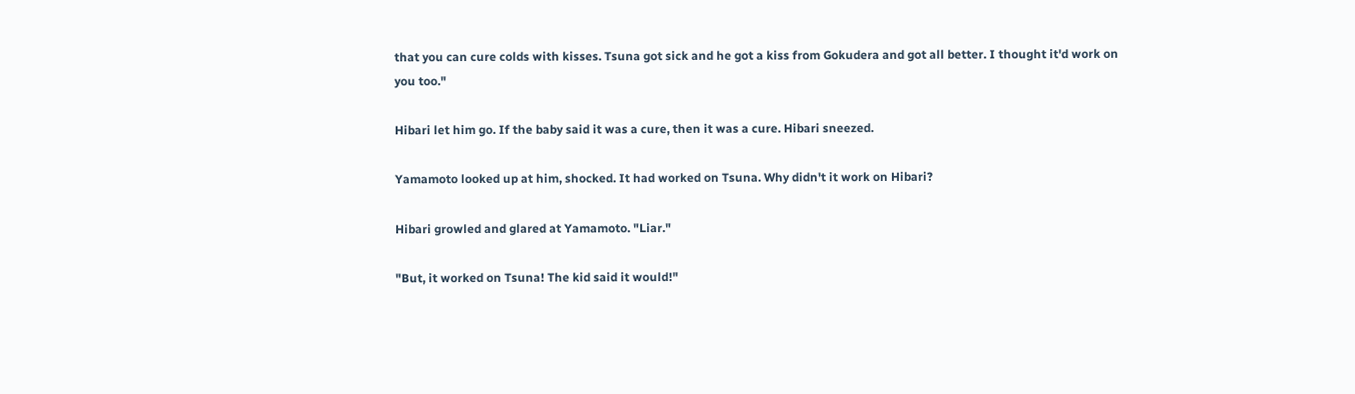that you can cure colds with kisses. Tsuna got sick and he got a kiss from Gokudera and got all better. I thought it'd work on you too."

Hibari let him go. If the baby said it was a cure, then it was a cure. Hibari sneezed.

Yamamoto looked up at him, shocked. It had worked on Tsuna. Why didn't it work on Hibari?

Hibari growled and glared at Yamamoto. "Liar."

"But, it worked on Tsuna! The kid said it would!"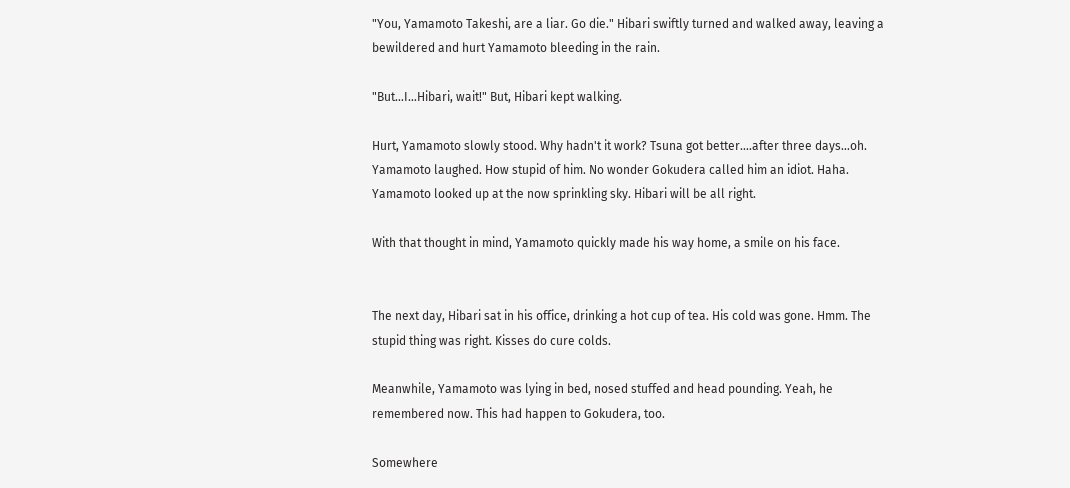"You, Yamamoto Takeshi, are a liar. Go die." Hibari swiftly turned and walked away, leaving a bewildered and hurt Yamamoto bleeding in the rain.

"But…I…Hibari, wait!" But, Hibari kept walking.

Hurt, Yamamoto slowly stood. Why hadn't it work? Tsuna got better….after three days…oh. Yamamoto laughed. How stupid of him. No wonder Gokudera called him an idiot. Haha. Yamamoto looked up at the now sprinkling sky. Hibari will be all right.

With that thought in mind, Yamamoto quickly made his way home, a smile on his face.


The next day, Hibari sat in his office, drinking a hot cup of tea. His cold was gone. Hmm. The stupid thing was right. Kisses do cure colds.

Meanwhile, Yamamoto was lying in bed, nosed stuffed and head pounding. Yeah, he remembered now. This had happen to Gokudera, too.

Somewhere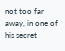not too far away, in one of his secret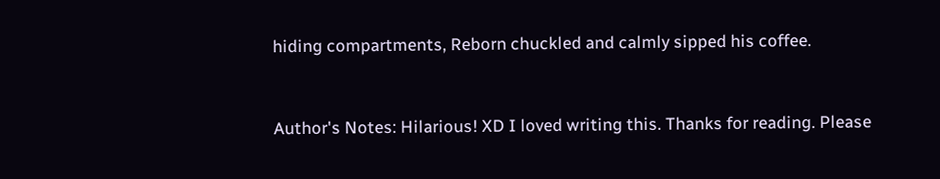hiding compartments, Reborn chuckled and calmly sipped his coffee.


Author's Notes: Hilarious! XD I loved writing this. Thanks for reading. Please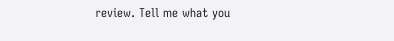review. Tell me what you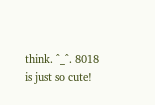think. ^_^. 8018 is just so cute!